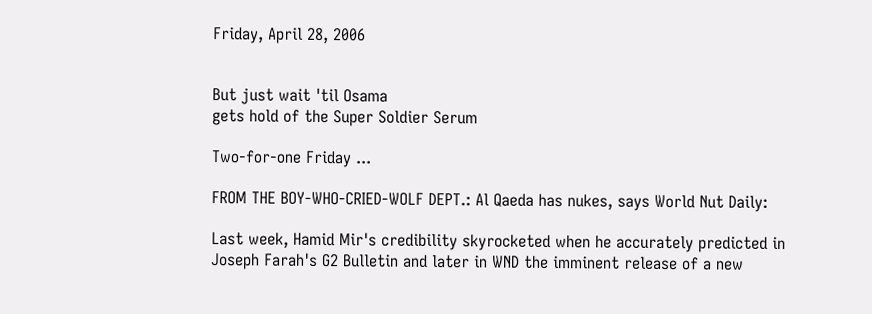Friday, April 28, 2006


But just wait 'til Osama
gets hold of the Super Soldier Serum

Two-for-one Friday ...

FROM THE BOY-WHO-CRIED-WOLF DEPT.: Al Qaeda has nukes, says World Nut Daily:

Last week, Hamid Mir's credibility skyrocketed when he accurately predicted in Joseph Farah's G2 Bulletin and later in WND the imminent release of a new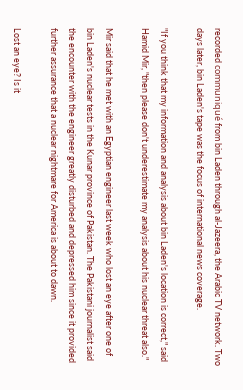recorded communiqué from bin Laden through al-Jazeera, the Arabic TV network. Two days later, bin Laden's tape was the focus of international news coverage.

"If you think that my information and analysis about bin Laden's location is correct," said Hamid Mir, "then please don't underestimate my analysis about his nuclear threat also."

Mir said that he met with an Egyptian engineer last week who lost an eye after one of bin Laden's nuclear tests in the Kunar province of Pakistan. The Pakistani journalist said the encounter with the engineer greatly disturbed and depressed him since it provided further assurance that a nuclear nightmare for America is about to dawn.

Lost an eye? Is it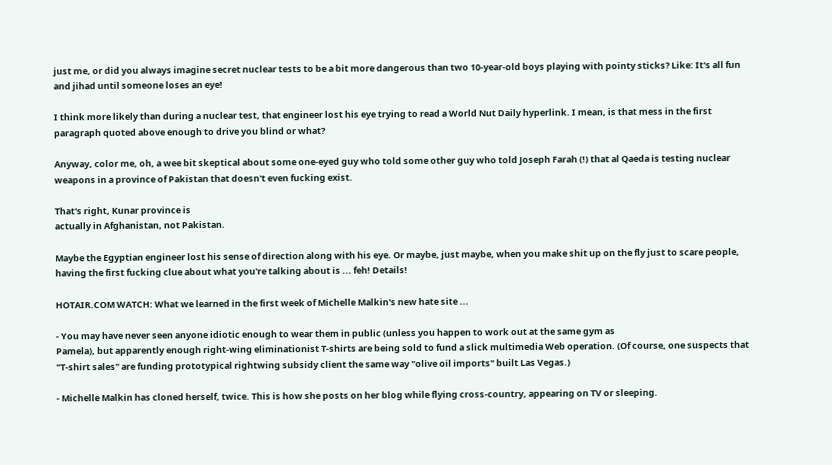just me, or did you always imagine secret nuclear tests to be a bit more dangerous than two 10-year-old boys playing with pointy sticks? Like: It's all fun and jihad until someone loses an eye!

I think more likely than during a nuclear test, that engineer lost his eye trying to read a World Nut Daily hyperlink. I mean, is that mess in the first paragraph quoted above enough to drive you blind or what?

Anyway, color me, oh, a wee bit skeptical about some one-eyed guy who told some other guy who told Joseph Farah (!) that al Qaeda is testing nuclear weapons in a province of Pakistan that doesn't even fucking exist.

That's right, Kunar province is
actually in Afghanistan, not Pakistan.

Maybe the Egyptian engineer lost his sense of direction along with his eye. Or maybe, just maybe, when you make shit up on the fly just to scare people, having the first fucking clue about what you're talking about is ... feh! Details!

HOTAIR.COM WATCH: What we learned in the first week of Michelle Malkin's new hate site ...

- You may have never seen anyone idiotic enough to wear them in public (unless you happen to work out at the same gym as
Pamela), but apparently enough right-wing eliminationist T-shirts are being sold to fund a slick multimedia Web operation. (Of course, one suspects that "T-shirt sales" are funding prototypical rightwing subsidy client the same way "olive oil imports" built Las Vegas.)

- Michelle Malkin has cloned herself, twice. This is how she posts on her blog while flying cross-country, appearing on TV or sleeping.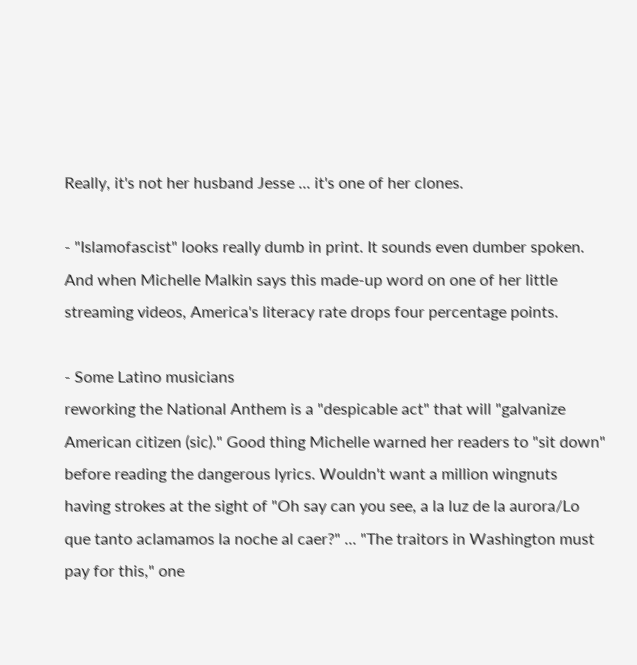Really, it's not her husband Jesse ... it's one of her clones.

- "Islamofascist" looks really dumb in print. It sounds even dumber spoken. And when Michelle Malkin says this made-up word on one of her little streaming videos, America's literacy rate drops four percentage points.

- Some Latino musicians
reworking the National Anthem is a "despicable act" that will "galvanize American citizen (sic)." Good thing Michelle warned her readers to "sit down" before reading the dangerous lyrics. Wouldn't want a million wingnuts having strokes at the sight of "Oh say can you see, a la luz de la aurora/Lo que tanto aclamamos la noche al caer?" ... "The traitors in Washington must pay for this," one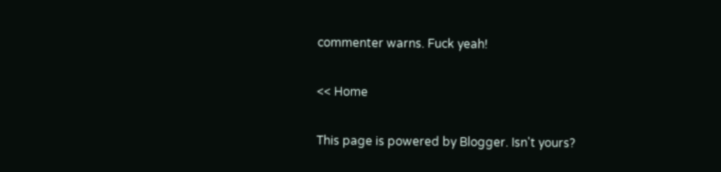commenter warns. Fuck yeah!

<< Home

This page is powered by Blogger. Isn't yours?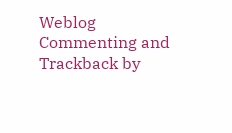Weblog Commenting and Trackback by